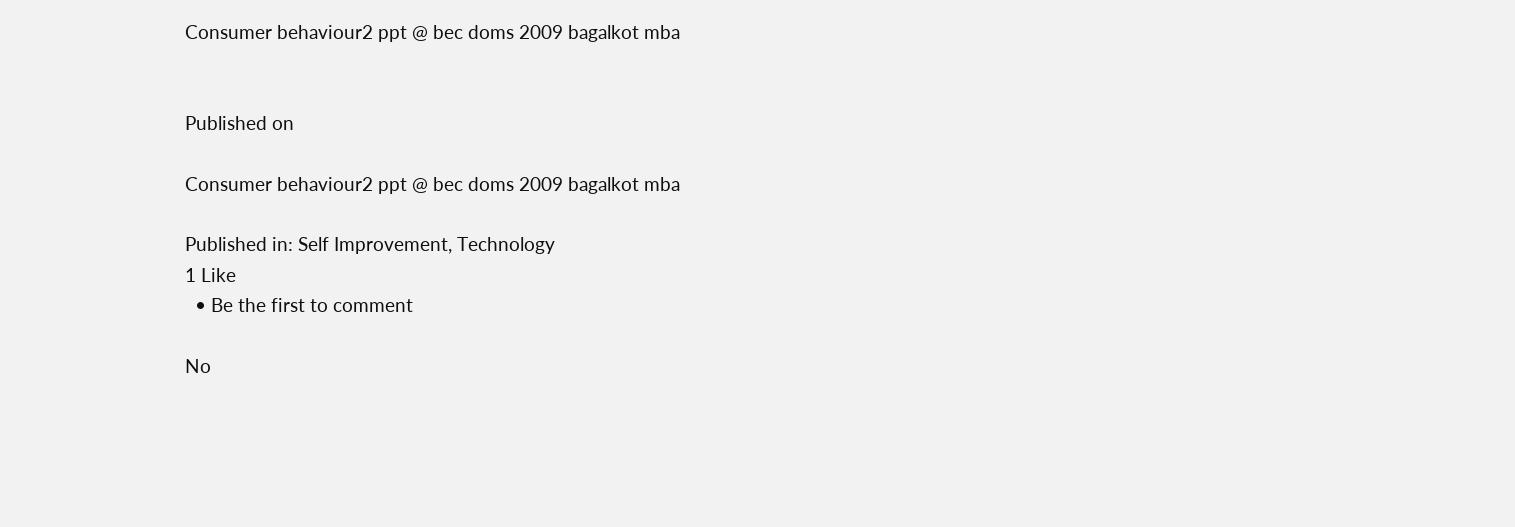Consumer behaviour2 ppt @ bec doms 2009 bagalkot mba


Published on

Consumer behaviour2 ppt @ bec doms 2009 bagalkot mba

Published in: Self Improvement, Technology
1 Like
  • Be the first to comment

No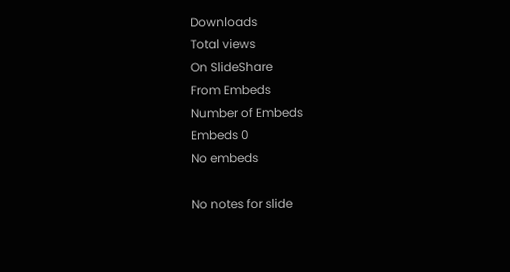Downloads
Total views
On SlideShare
From Embeds
Number of Embeds
Embeds 0
No embeds

No notes for slide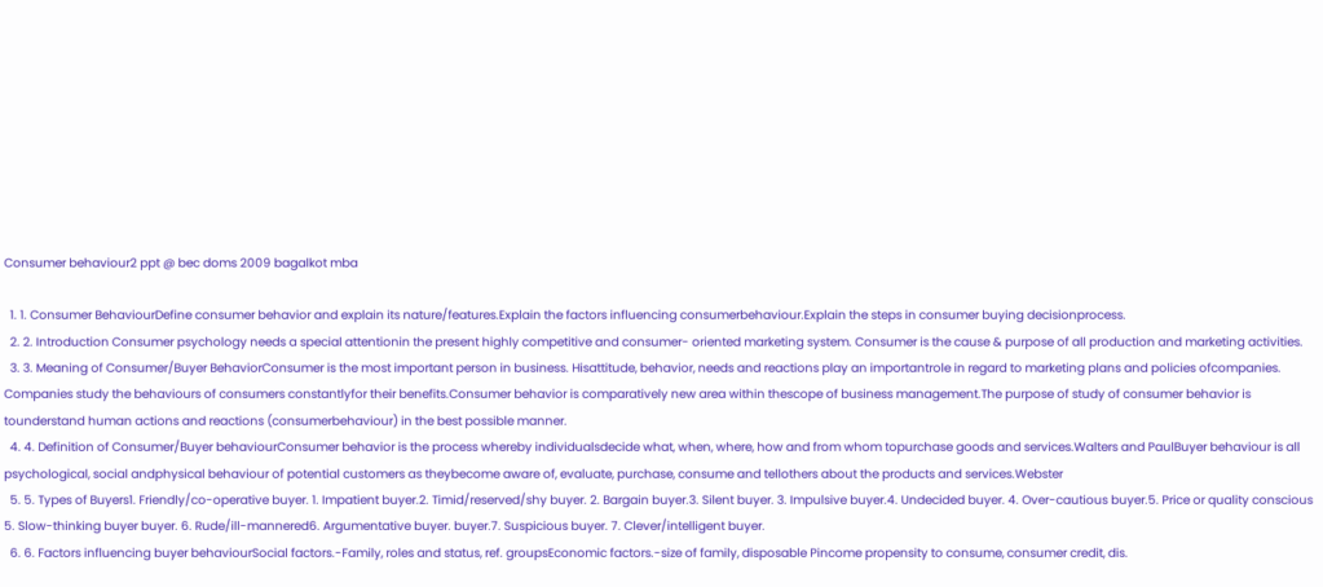Consumer behaviour2 ppt @ bec doms 2009 bagalkot mba

  1. 1. Consumer BehaviourDefine consumer behavior and explain its nature/features.Explain the factors influencing consumerbehaviour.Explain the steps in consumer buying decisionprocess.
  2. 2. Introduction Consumer psychology needs a special attentionin the present highly competitive and consumer- oriented marketing system. Consumer is the cause & purpose of all production and marketing activities.
  3. 3. Meaning of Consumer/Buyer BehaviorConsumer is the most important person in business. Hisattitude, behavior, needs and reactions play an importantrole in regard to marketing plans and policies ofcompanies. Companies study the behaviours of consumers constantlyfor their benefits.Consumer behavior is comparatively new area within thescope of business management.The purpose of study of consumer behavior is tounderstand human actions and reactions (consumerbehaviour) in the best possible manner.
  4. 4. Definition of Consumer/Buyer behaviourConsumer behavior is the process whereby individualsdecide what, when, where, how and from whom topurchase goods and services.Walters and PaulBuyer behaviour is all psychological, social andphysical behaviour of potential customers as theybecome aware of, evaluate, purchase, consume and tellothers about the products and services.Webster
  5. 5. Types of Buyers1. Friendly/co-operative buyer. 1. Impatient buyer.2. Timid/reserved/shy buyer. 2. Bargain buyer.3. Silent buyer. 3. Impulsive buyer.4. Undecided buyer. 4. Over-cautious buyer.5. Price or quality conscious 5. Slow-thinking buyer buyer. 6. Rude/ill-mannered6. Argumentative buyer. buyer.7. Suspicious buyer. 7. Clever/intelligent buyer.
  6. 6. Factors influencing buyer behaviourSocial factors.-Family, roles and status, ref. groupsEconomic factors.-size of family, disposable Pincome propensity to consume, consumer credit, dis.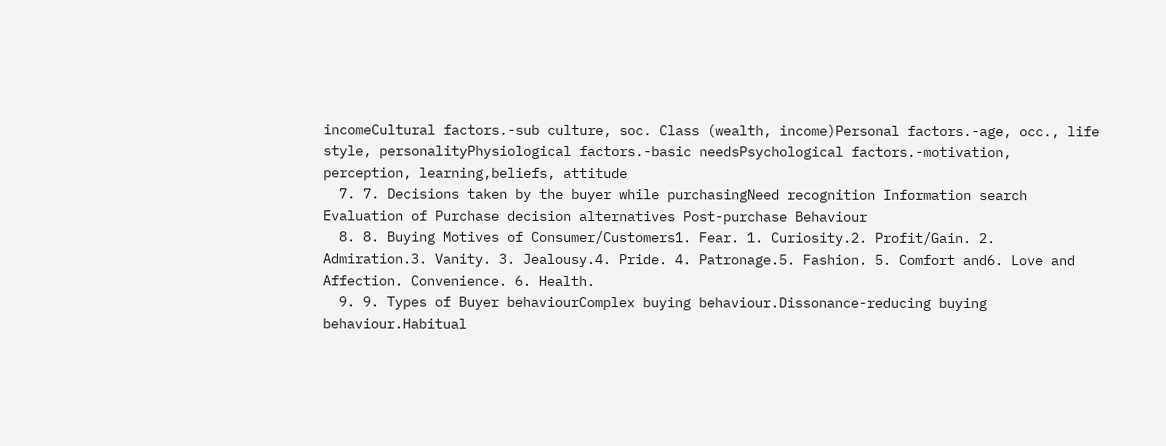incomeCultural factors.-sub culture, soc. Class (wealth, income)Personal factors.-age, occ., life style, personalityPhysiological factors.-basic needsPsychological factors.-motivation, perception, learning,beliefs, attitude
  7. 7. Decisions taken by the buyer while purchasingNeed recognition Information search Evaluation of Purchase decision alternatives Post-purchase Behaviour
  8. 8. Buying Motives of Consumer/Customers1. Fear. 1. Curiosity.2. Profit/Gain. 2. Admiration.3. Vanity. 3. Jealousy.4. Pride. 4. Patronage.5. Fashion. 5. Comfort and6. Love and Affection. Convenience. 6. Health.
  9. 9. Types of Buyer behaviourComplex buying behaviour.Dissonance-reducing buying behaviour.Habitual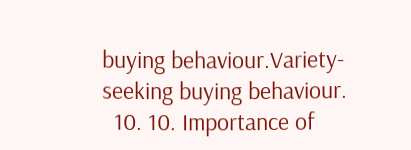buying behaviour.Variety-seeking buying behaviour.
  10. 10. Importance of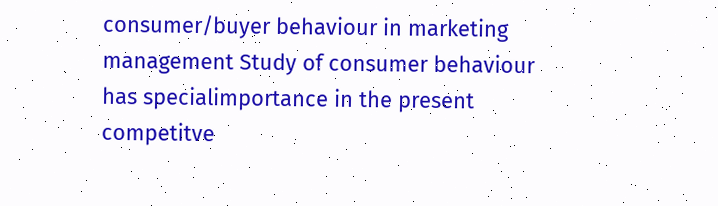consumer/buyer behaviour in marketing management Study of consumer behaviour has specialimportance in the present competitve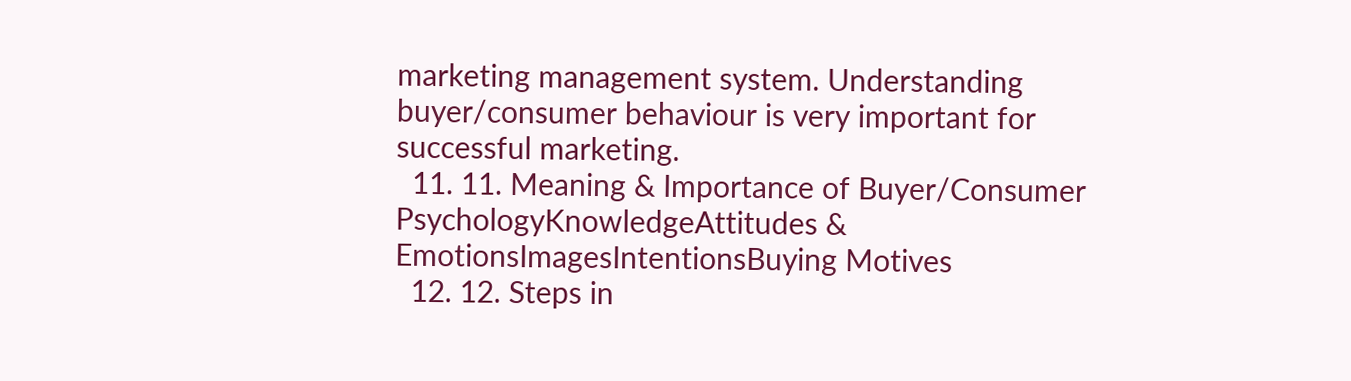marketing management system. Understanding buyer/consumer behaviour is very important for successful marketing.
  11. 11. Meaning & Importance of Buyer/Consumer PsychologyKnowledgeAttitudes & EmotionsImagesIntentionsBuying Motives
  12. 12. Steps in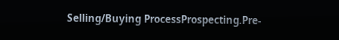Selling/Buying ProcessProspecting.Pre-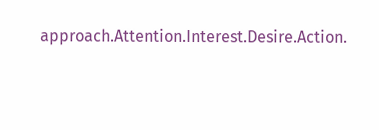approach.Attention.Interest.Desire.Action.